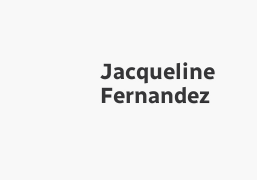Jacqueline Fernandez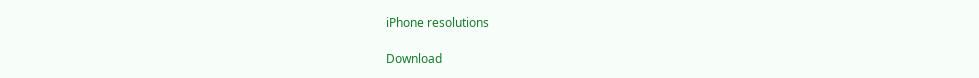iPhone resolutions

Download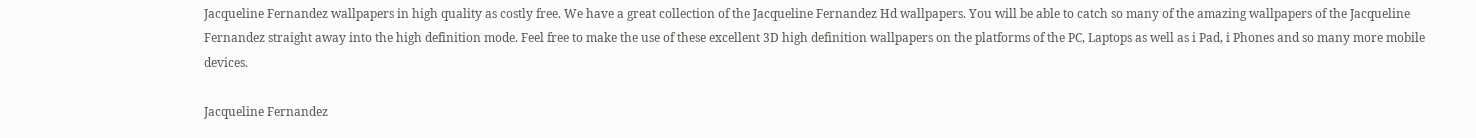Jacqueline Fernandez wallpapers in high quality as costly free. We have a great collection of the Jacqueline Fernandez Hd wallpapers. You will be able to catch so many of the amazing wallpapers of the Jacqueline Fernandez straight away into the high definition mode. Feel free to make the use of these excellent 3D high definition wallpapers on the platforms of the PC, Laptops as well as i Pad, i Phones and so many more mobile devices.

Jacqueline Fernandez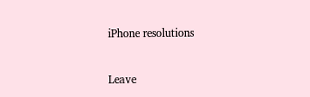iPhone resolutions


Leave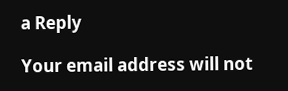a Reply

Your email address will not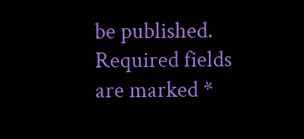be published. Required fields are marked *